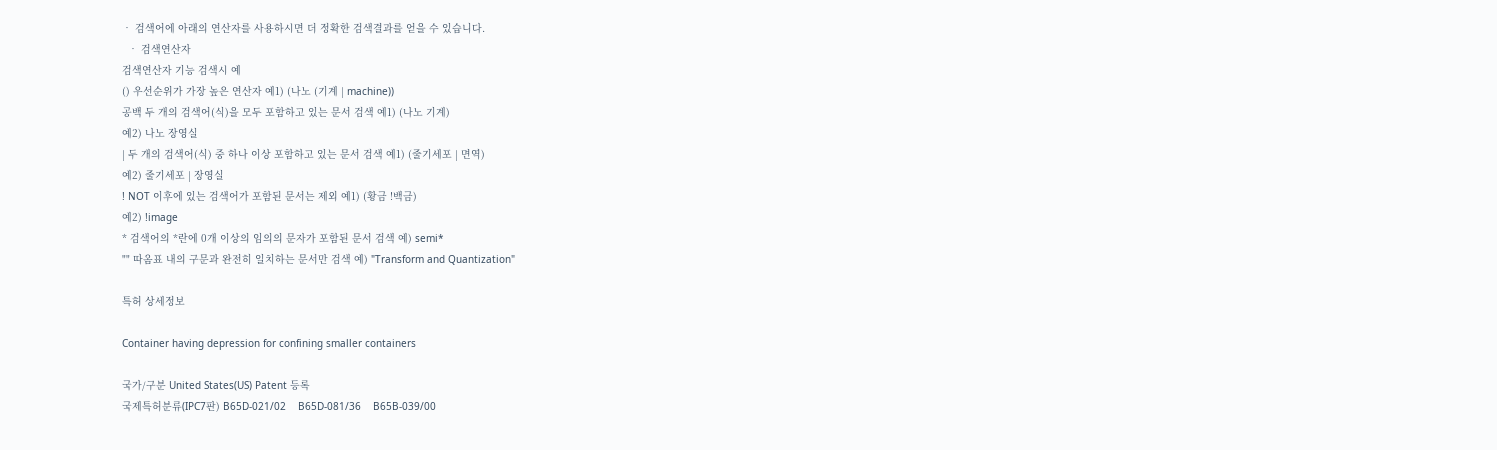• 검색어에 아래의 연산자를 사용하시면 더 정확한 검색결과를 얻을 수 있습니다.
  • 검색연산자
검색연산자 기능 검색시 예
() 우선순위가 가장 높은 연산자 예1) (나노 (기계 | machine))
공백 두 개의 검색어(식)을 모두 포함하고 있는 문서 검색 예1) (나노 기계)
예2) 나노 장영실
| 두 개의 검색어(식) 중 하나 이상 포함하고 있는 문서 검색 예1) (줄기세포 | 면역)
예2) 줄기세포 | 장영실
! NOT 이후에 있는 검색어가 포함된 문서는 제외 예1) (황금 !백금)
예2) !image
* 검색어의 *란에 0개 이상의 임의의 문자가 포함된 문서 검색 예) semi*
"" 따옴표 내의 구문과 완전히 일치하는 문서만 검색 예) "Transform and Quantization"

특허 상세정보

Container having depression for confining smaller containers

국가/구분 United States(US) Patent 등록
국제특허분류(IPC7판) B65D-021/02    B65D-081/36    B65B-039/00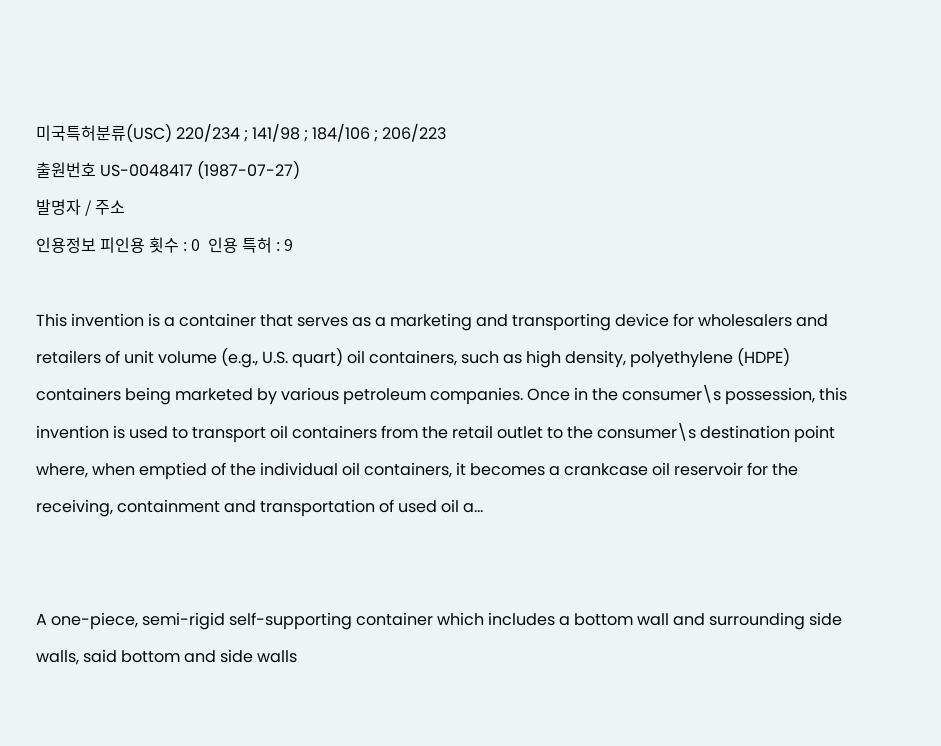미국특허분류(USC) 220/234 ; 141/98 ; 184/106 ; 206/223
출원번호 US-0048417 (1987-07-27)
발명자 / 주소
인용정보 피인용 횟수 : 0  인용 특허 : 9

This invention is a container that serves as a marketing and transporting device for wholesalers and retailers of unit volume (e.g., U.S. quart) oil containers, such as high density, polyethylene (HDPE) containers being marketed by various petroleum companies. Once in the consumer\s possession, this invention is used to transport oil containers from the retail outlet to the consumer\s destination point where, when emptied of the individual oil containers, it becomes a crankcase oil reservoir for the receiving, containment and transportation of used oil a...


A one-piece, semi-rigid self-supporting container which includes a bottom wall and surrounding side walls, said bottom and side walls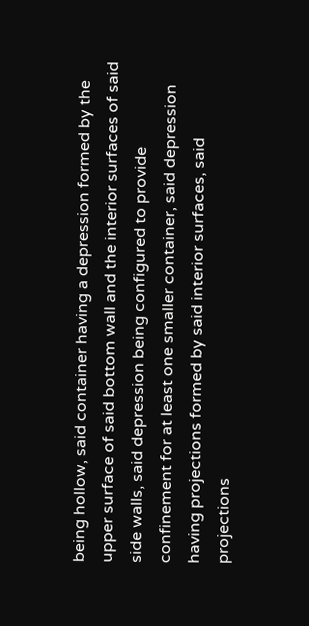being hollow, said container having a depression formed by the upper surface of said bottom wall and the interior surfaces of said side walls, said depression being configured to provide confinement for at least one smaller container, said depression having projections formed by said interior surfaces, said projections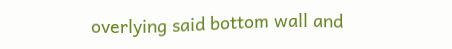overlying said bottom wall and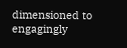dimensioned to engagingly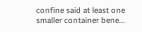confine said at least one smaller container bene...